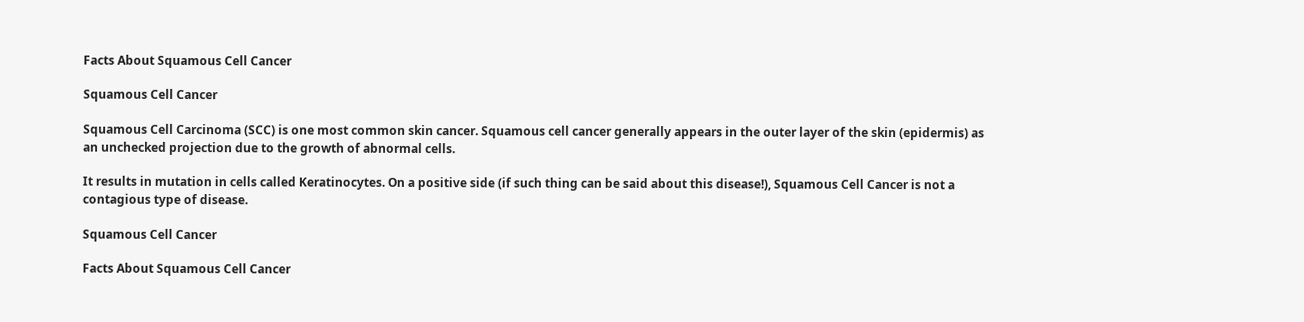Facts About Squamous Cell Cancer

Squamous Cell Cancer

Squamous Cell Carcinoma (SCC) is one most common skin cancer. Squamous cell cancer generally appears in the outer layer of the skin (epidermis) as an unchecked projection due to the growth of abnormal cells.

It results in mutation in cells called Keratinocytes. On a positive side (if such thing can be said about this disease!), Squamous Cell Cancer is not a contagious type of disease.

Squamous Cell Cancer

Facts About Squamous Cell Cancer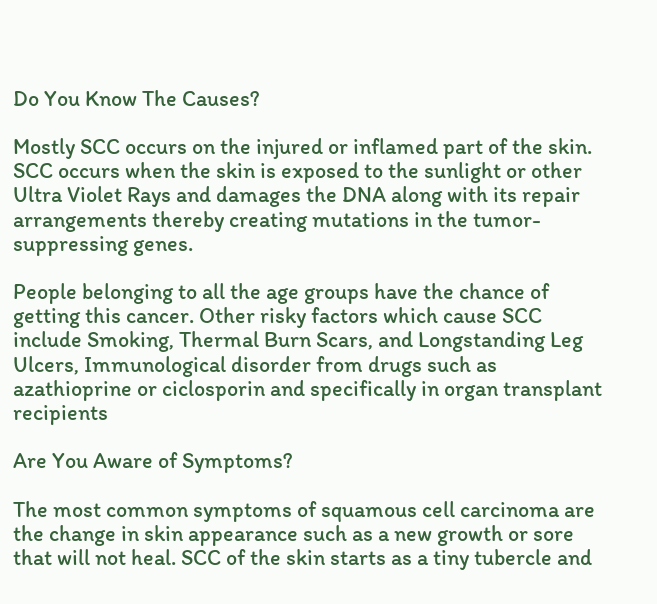Do You Know The Causes?

Mostly SCC occurs on the injured or inflamed part of the skin. SCC occurs when the skin is exposed to the sunlight or other Ultra Violet Rays and damages the DNA along with its repair arrangements thereby creating mutations in the tumor-suppressing genes.

People belonging to all the age groups have the chance of getting this cancer. Other risky factors which cause SCC include Smoking, Thermal Burn Scars, and Longstanding Leg Ulcers, Immunological disorder from drugs such as azathioprine or ciclosporin and specifically in organ transplant recipients

Are You Aware of Symptoms?

The most common symptoms of squamous cell carcinoma are the change in skin appearance such as a new growth or sore that will not heal. SCC of the skin starts as a tiny tubercle and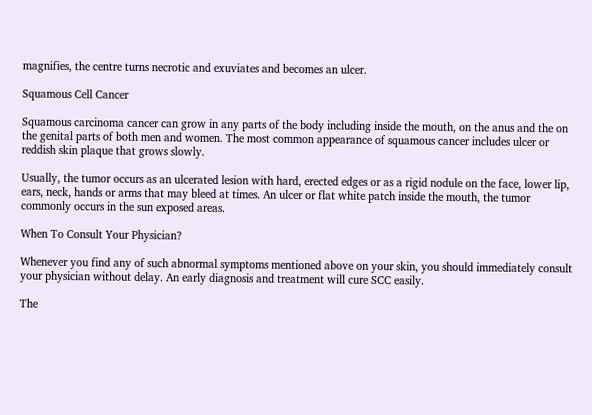magnifies, the centre turns necrotic and exuviates and becomes an ulcer.

Squamous Cell Cancer

Squamous carcinoma cancer can grow in any parts of the body including inside the mouth, on the anus and the on the genital parts of both men and women. The most common appearance of squamous cancer includes ulcer or reddish skin plaque that grows slowly.

Usually, the tumor occurs as an ulcerated lesion with hard, erected edges or as a rigid nodule on the face, lower lip, ears, neck, hands or arms that may bleed at times. An ulcer or flat white patch inside the mouth, the tumor commonly occurs in the sun exposed areas.

When To Consult Your Physician?

Whenever you find any of such abnormal symptoms mentioned above on your skin, you should immediately consult your physician without delay. An early diagnosis and treatment will cure SCC easily.

The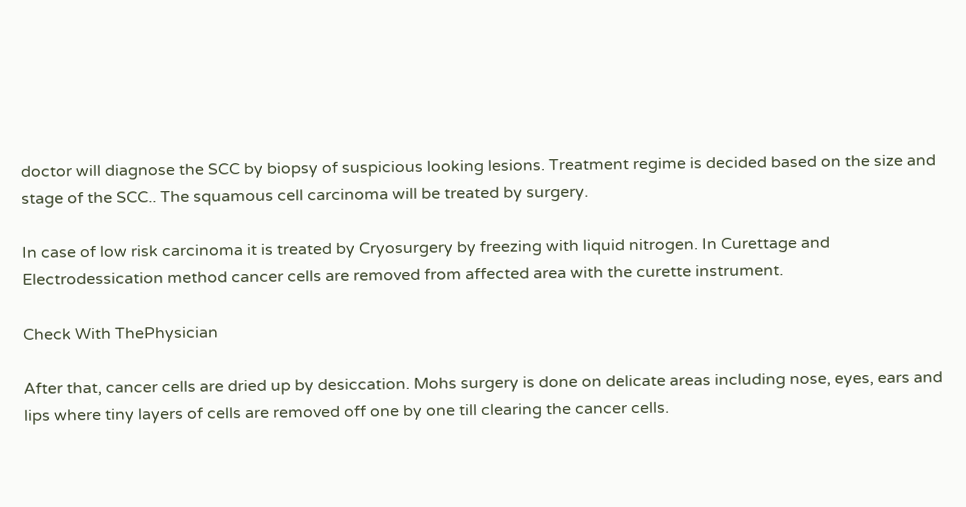doctor will diagnose the SCC by biopsy of suspicious looking lesions. Treatment regime is decided based on the size and stage of the SCC.. The squamous cell carcinoma will be treated by surgery.

In case of low risk carcinoma it is treated by Cryosurgery by freezing with liquid nitrogen. In Curettage and Electrodessication method cancer cells are removed from affected area with the curette instrument.

Check With ThePhysician

After that, cancer cells are dried up by desiccation. Mohs surgery is done on delicate areas including nose, eyes, ears and lips where tiny layers of cells are removed off one by one till clearing the cancer cells.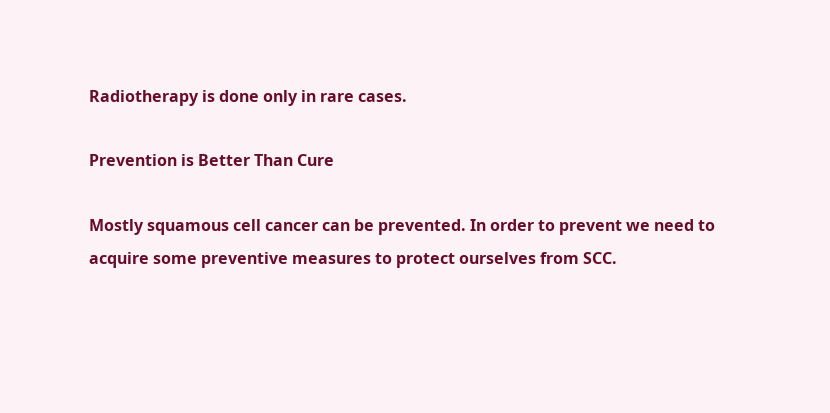Radiotherapy is done only in rare cases.

Prevention is Better Than Cure

Mostly squamous cell cancer can be prevented. In order to prevent we need to acquire some preventive measures to protect ourselves from SCC.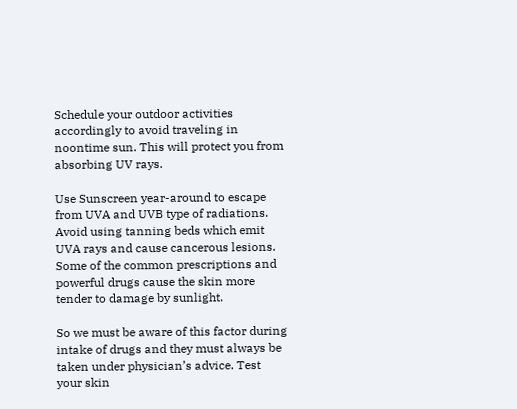Schedule your outdoor activities accordingly to avoid traveling in noontime sun. This will protect you from absorbing UV rays.

Use Sunscreen year-around to escape from UVA and UVB type of radiations. Avoid using tanning beds which emit UVA rays and cause cancerous lesions. Some of the common prescriptions and powerful drugs cause the skin more tender to damage by sunlight.

So we must be aware of this factor during intake of drugs and they must always be taken under physician’s advice. Test your skin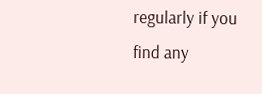regularly if you find any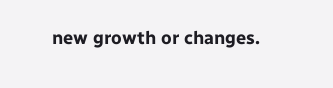new growth or changes.